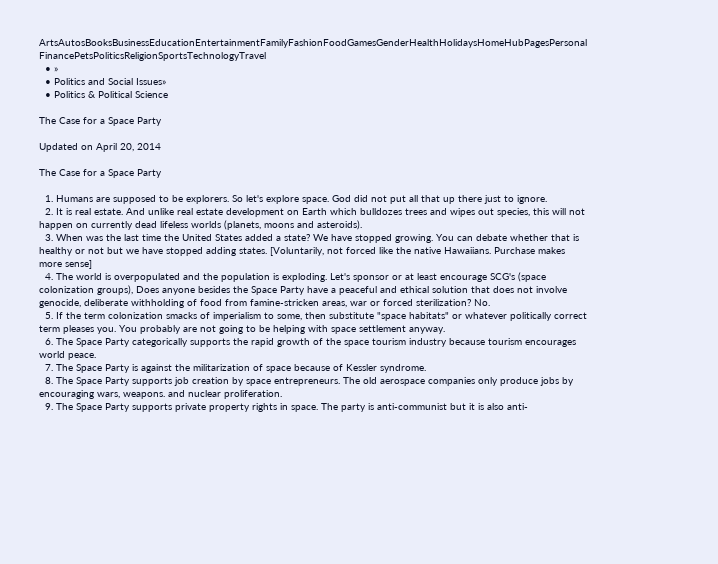ArtsAutosBooksBusinessEducationEntertainmentFamilyFashionFoodGamesGenderHealthHolidaysHomeHubPagesPersonal FinancePetsPoliticsReligionSportsTechnologyTravel
  • »
  • Politics and Social Issues»
  • Politics & Political Science

The Case for a Space Party

Updated on April 20, 2014

The Case for a Space Party

  1. Humans are supposed to be explorers. So let's explore space. God did not put all that up there just to ignore.
  2. It is real estate. And unlike real estate development on Earth which bulldozes trees and wipes out species, this will not happen on currently dead lifeless worlds (planets, moons and asteroids).
  3. When was the last time the United States added a state? We have stopped growing. You can debate whether that is healthy or not but we have stopped adding states. [Voluntarily, not forced like the native Hawaiians. Purchase makes more sense]
  4. The world is overpopulated and the population is exploding. Let's sponsor or at least encourage SCG's (space colonization groups), Does anyone besides the Space Party have a peaceful and ethical solution that does not involve genocide, deliberate withholding of food from famine-stricken areas, war or forced sterilization? No.
  5. If the term colonization smacks of imperialism to some, then substitute "space habitats" or whatever politically correct term pleases you. You probably are not going to be helping with space settlement anyway.
  6. The Space Party categorically supports the rapid growth of the space tourism industry because tourism encourages world peace.
  7. The Space Party is against the militarization of space because of Kessler syndrome.
  8. The Space Party supports job creation by space entrepreneurs. The old aerospace companies only produce jobs by encouraging wars, weapons. and nuclear proliferation.
  9. The Space Party supports private property rights in space. The party is anti-communist but it is also anti-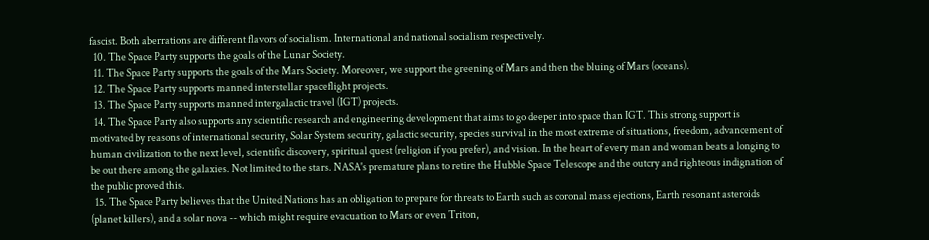fascist. Both aberrations are different flavors of socialism. International and national socialism respectively.
  10. The Space Party supports the goals of the Lunar Society.
  11. The Space Party supports the goals of the Mars Society. Moreover, we support the greening of Mars and then the bluing of Mars (oceans).
  12. The Space Party supports manned interstellar spaceflight projects.
  13. The Space Party supports manned intergalactic travel (IGT) projects.
  14. The Space Party also supports any scientific research and engineering development that aims to go deeper into space than IGT. This strong support is motivated by reasons of international security, Solar System security, galactic security, species survival in the most extreme of situations, freedom, advancement of human civilization to the next level, scientific discovery, spiritual quest (religion if you prefer), and vision. In the heart of every man and woman beats a longing to be out there among the galaxies. Not limited to the stars. NASA's premature plans to retire the Hubble Space Telescope and the outcry and righteous indignation of the public proved this.
  15. The Space Party believes that the United Nations has an obligation to prepare for threats to Earth such as coronal mass ejections, Earth resonant asteroids (planet killers), and a solar nova -- which might require evacuation to Mars or even Triton,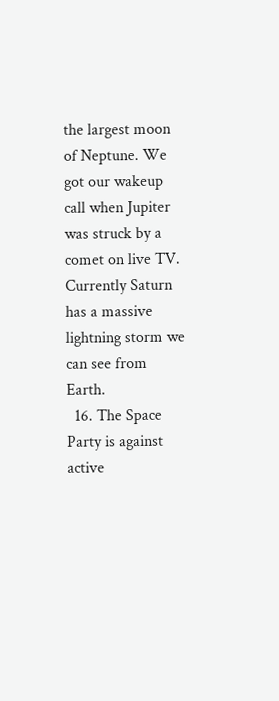the largest moon of Neptune. We got our wakeup call when Jupiter was struck by a comet on live TV. Currently Saturn has a massive lightning storm we can see from Earth.
  16. The Space Party is against active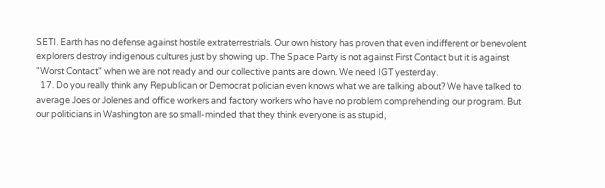SETI. Earth has no defense against hostile extraterrestrials. Our own history has proven that even indifferent or benevolent explorers destroy indigenous cultures just by showing up. The Space Party is not against First Contact but it is against "Worst Contact" when we are not ready and our collective pants are down. We need IGT yesterday.
  17. Do you really think any Republican or Democrat polician even knows what we are talking about? We have talked to average Joes or Jolenes and office workers and factory workers who have no problem comprehending our program. But our politicians in Washington are so small-minded that they think everyone is as stupid,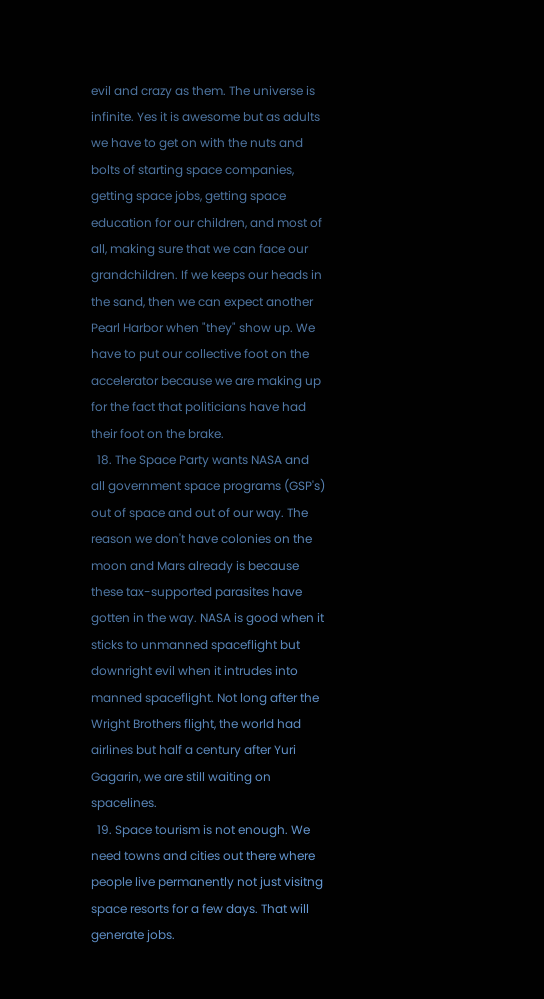evil and crazy as them. The universe is infinite. Yes it is awesome but as adults we have to get on with the nuts and bolts of starting space companies, getting space jobs, getting space education for our children, and most of all, making sure that we can face our grandchildren. If we keeps our heads in the sand, then we can expect another Pearl Harbor when "they" show up. We have to put our collective foot on the accelerator because we are making up for the fact that politicians have had their foot on the brake.
  18. The Space Party wants NASA and all government space programs (GSP's) out of space and out of our way. The reason we don't have colonies on the moon and Mars already is because these tax-supported parasites have gotten in the way. NASA is good when it sticks to unmanned spaceflight but downright evil when it intrudes into manned spaceflight. Not long after the Wright Brothers flight, the world had airlines but half a century after Yuri Gagarin, we are still waiting on spacelines.
  19. Space tourism is not enough. We need towns and cities out there where people live permanently not just visitng space resorts for a few days. That will generate jobs.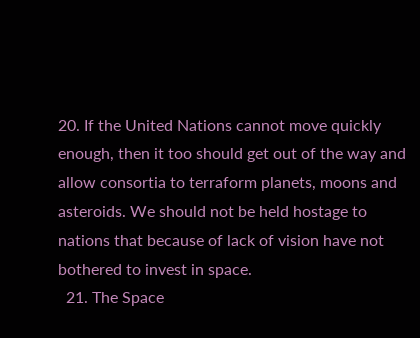20. If the United Nations cannot move quickly enough, then it too should get out of the way and allow consortia to terraform planets, moons and asteroids. We should not be held hostage to nations that because of lack of vision have not bothered to invest in space.
  21. The Space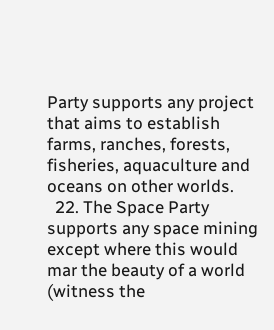Party supports any project that aims to establish farms, ranches, forests, fisheries, aquaculture and oceans on other worlds.
  22. The Space Party supports any space mining except where this would mar the beauty of a world (witness the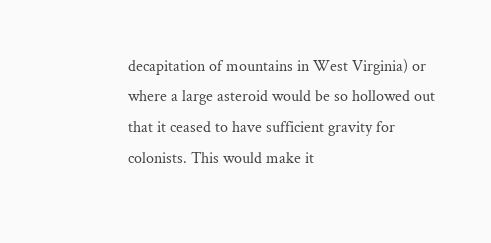decapitation of mountains in West Virginia) or where a large asteroid would be so hollowed out that it ceased to have sufficient gravity for colonists. This would make it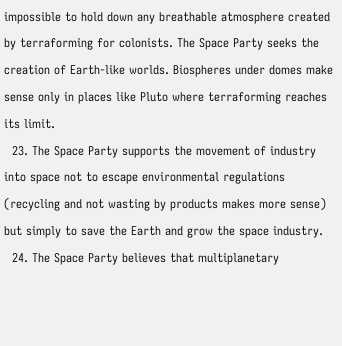impossible to hold down any breathable atmosphere created by terraforming for colonists. The Space Party seeks the creation of Earth-like worlds. Biospheres under domes make sense only in places like Pluto where terraforming reaches its limit.
  23. The Space Party supports the movement of industry into space not to escape environmental regulations (recycling and not wasting by products makes more sense) but simply to save the Earth and grow the space industry.
  24. The Space Party believes that multiplanetary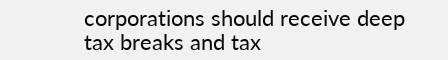corporations should receive deep tax breaks and tax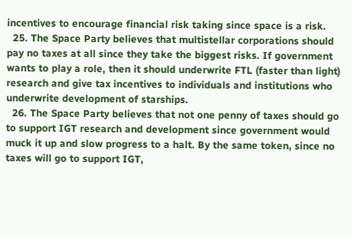incentives to encourage financial risk taking since space is a risk.
  25. The Space Party believes that multistellar corporations should pay no taxes at all since they take the biggest risks. If government wants to play a role, then it should underwrite FTL (faster than light) research and give tax incentives to individuals and institutions who underwrite development of starships.
  26. The Space Party believes that not one penny of taxes should go to support IGT research and development since government would muck it up and slow progress to a halt. By the same token, since no taxes will go to support IGT,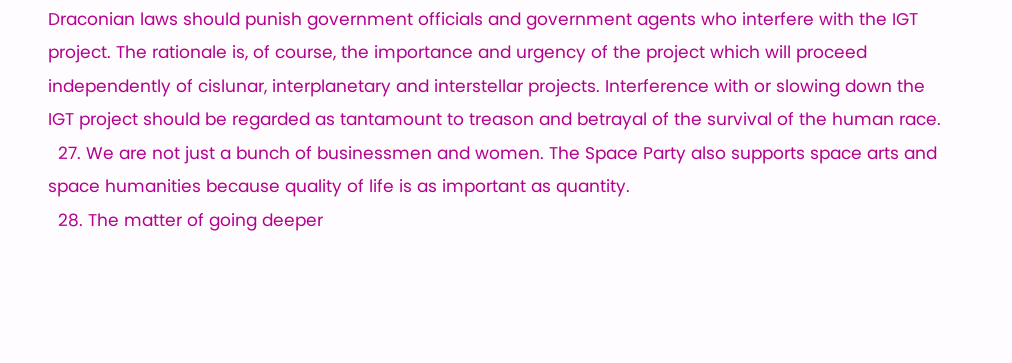Draconian laws should punish government officials and government agents who interfere with the IGT project. The rationale is, of course, the importance and urgency of the project which will proceed independently of cislunar, interplanetary and interstellar projects. Interference with or slowing down the IGT project should be regarded as tantamount to treason and betrayal of the survival of the human race.
  27. We are not just a bunch of businessmen and women. The Space Party also supports space arts and space humanities because quality of life is as important as quantity.
  28. The matter of going deeper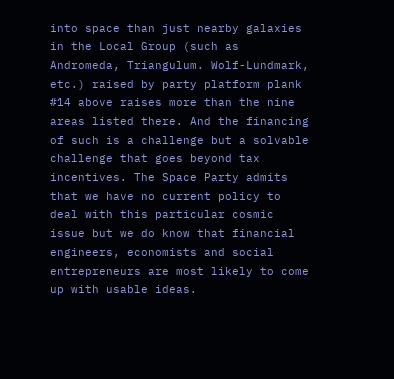into space than just nearby galaxies in the Local Group (such as Andromeda, Triangulum. Wolf-Lundmark, etc.) raised by party platform plank #14 above raises more than the nine areas listed there. And the financing of such is a challenge but a solvable challenge that goes beyond tax incentives. The Space Party admits that we have no current policy to deal with this particular cosmic issue but we do know that financial engineers, economists and social entrepreneurs are most likely to come up with usable ideas.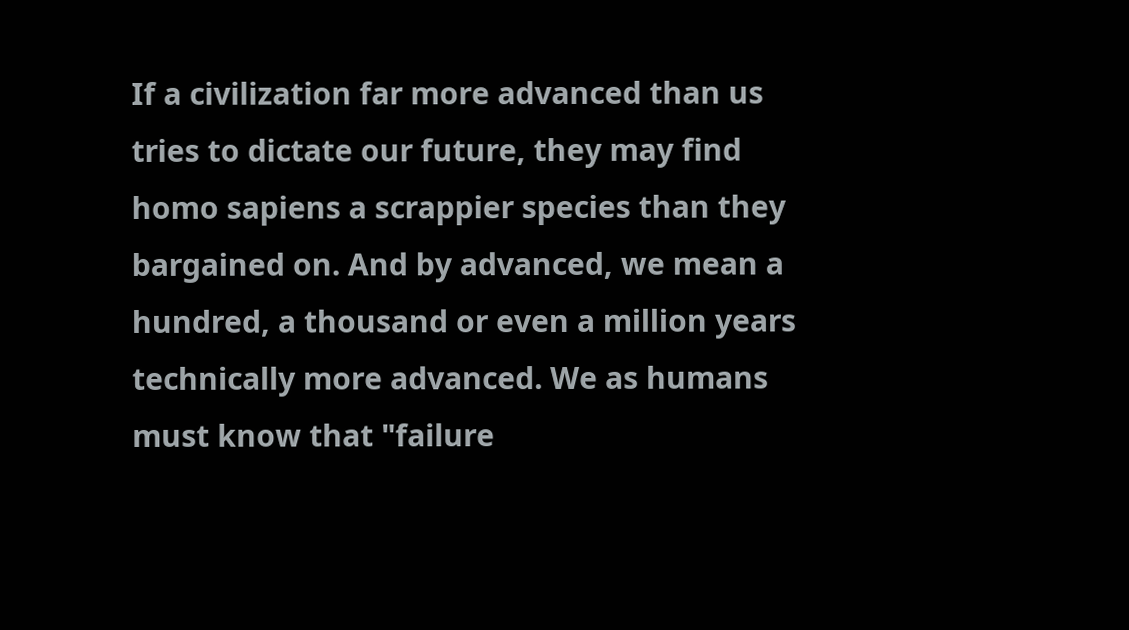If a civilization far more advanced than us tries to dictate our future, they may find homo sapiens a scrappier species than they bargained on. And by advanced, we mean a hundred, a thousand or even a million years technically more advanced. We as humans must know that "failure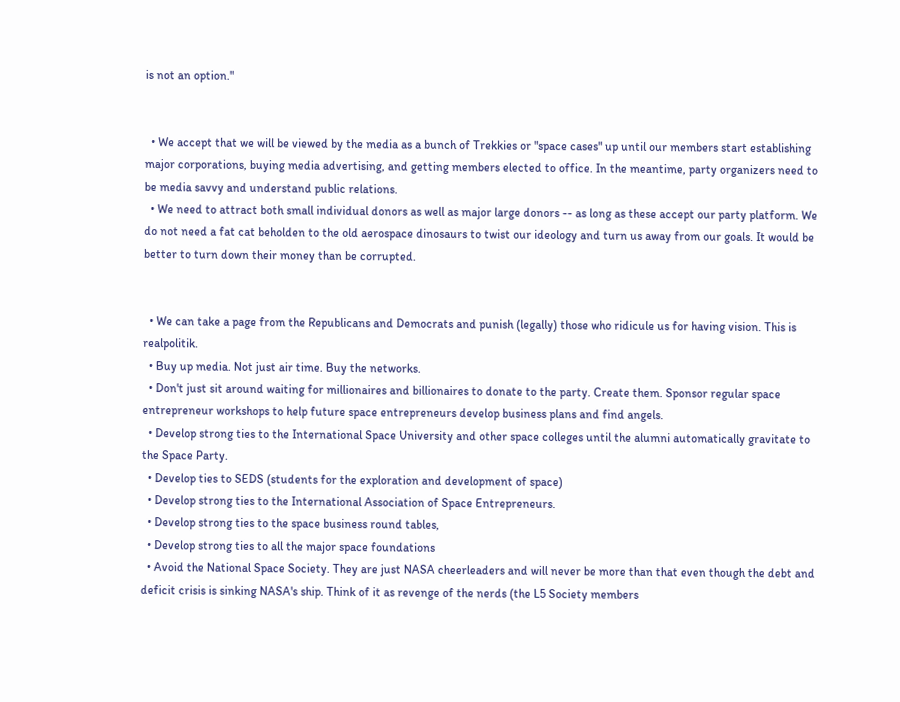is not an option."


  • We accept that we will be viewed by the media as a bunch of Trekkies or "space cases" up until our members start establishing major corporations, buying media advertising, and getting members elected to office. In the meantime, party organizers need to be media savvy and understand public relations.
  • We need to attract both small individual donors as well as major large donors -- as long as these accept our party platform. We do not need a fat cat beholden to the old aerospace dinosaurs to twist our ideology and turn us away from our goals. It would be better to turn down their money than be corrupted.


  • We can take a page from the Republicans and Democrats and punish (legally) those who ridicule us for having vision. This is realpolitik.
  • Buy up media. Not just air time. Buy the networks.
  • Don't just sit around waiting for millionaires and billionaires to donate to the party. Create them. Sponsor regular space entrepreneur workshops to help future space entrepreneurs develop business plans and find angels.
  • Develop strong ties to the International Space University and other space colleges until the alumni automatically gravitate to the Space Party.
  • Develop ties to SEDS (students for the exploration and development of space)
  • Develop strong ties to the International Association of Space Entrepreneurs.
  • Develop strong ties to the space business round tables,
  • Develop strong ties to all the major space foundations
  • Avoid the National Space Society. They are just NASA cheerleaders and will never be more than that even though the debt and deficit crisis is sinking NASA's ship. Think of it as revenge of the nerds (the L5 Society members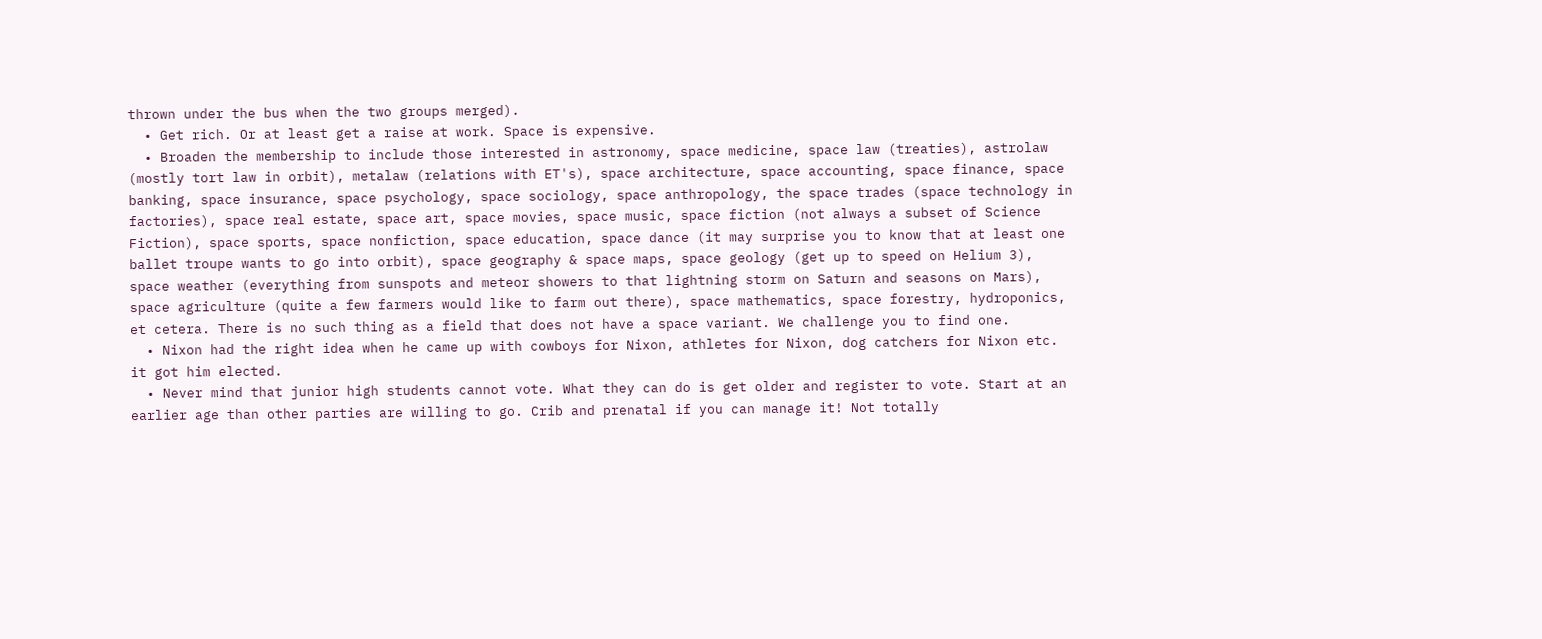thrown under the bus when the two groups merged).
  • Get rich. Or at least get a raise at work. Space is expensive.
  • Broaden the membership to include those interested in astronomy, space medicine, space law (treaties), astrolaw (mostly tort law in orbit), metalaw (relations with ET's), space architecture, space accounting, space finance, space banking, space insurance, space psychology, space sociology, space anthropology, the space trades (space technology in factories), space real estate, space art, space movies, space music, space fiction (not always a subset of Science Fiction), space sports, space nonfiction, space education, space dance (it may surprise you to know that at least one ballet troupe wants to go into orbit), space geography & space maps, space geology (get up to speed on Helium 3), space weather (everything from sunspots and meteor showers to that lightning storm on Saturn and seasons on Mars), space agriculture (quite a few farmers would like to farm out there), space mathematics, space forestry, hydroponics, et cetera. There is no such thing as a field that does not have a space variant. We challenge you to find one.
  • Nixon had the right idea when he came up with cowboys for Nixon, athletes for Nixon, dog catchers for Nixon etc. it got him elected.
  • Never mind that junior high students cannot vote. What they can do is get older and register to vote. Start at an earlier age than other parties are willing to go. Crib and prenatal if you can manage it! Not totally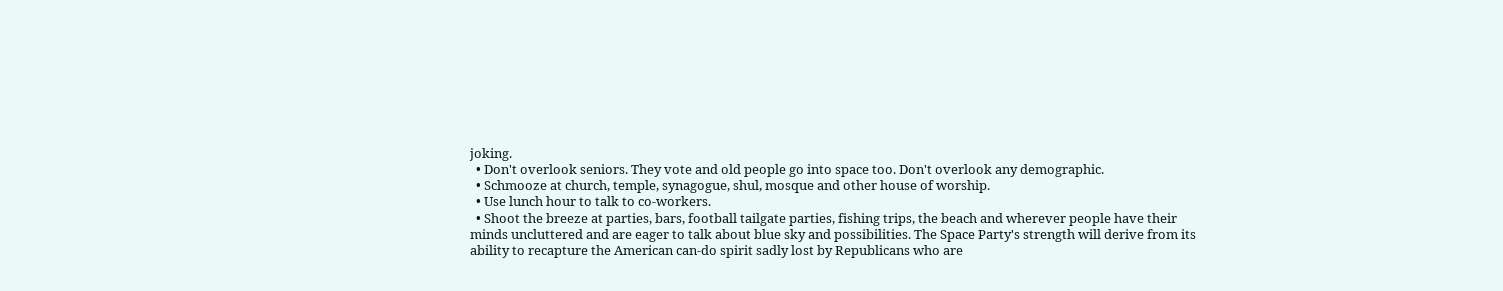joking.
  • Don't overlook seniors. They vote and old people go into space too. Don't overlook any demographic.
  • Schmooze at church, temple, synagogue, shul, mosque and other house of worship.
  • Use lunch hour to talk to co-workers.
  • Shoot the breeze at parties, bars, football tailgate parties, fishing trips, the beach and wherever people have their minds uncluttered and are eager to talk about blue sky and possibilities. The Space Party's strength will derive from its ability to recapture the American can-do spirit sadly lost by Republicans who are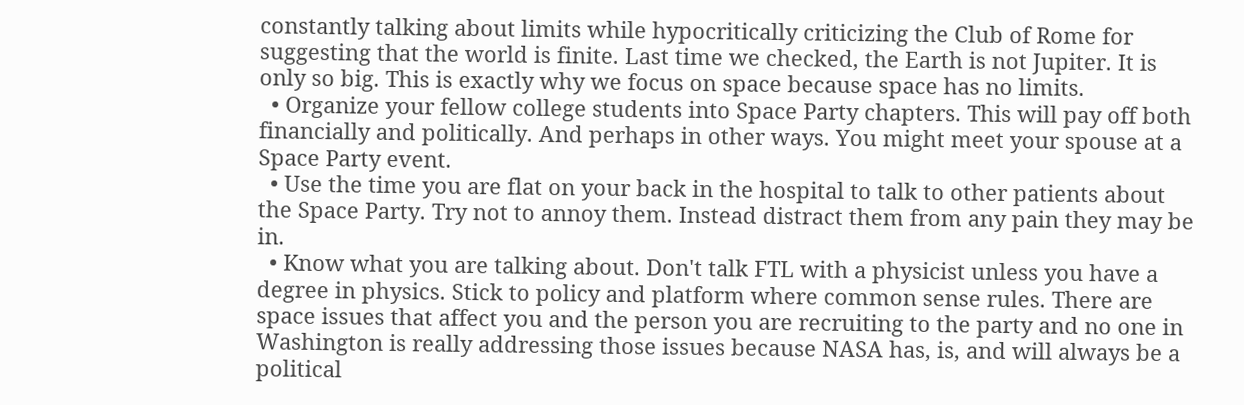constantly talking about limits while hypocritically criticizing the Club of Rome for suggesting that the world is finite. Last time we checked, the Earth is not Jupiter. It is only so big. This is exactly why we focus on space because space has no limits.
  • Organize your fellow college students into Space Party chapters. This will pay off both financially and politically. And perhaps in other ways. You might meet your spouse at a Space Party event.
  • Use the time you are flat on your back in the hospital to talk to other patients about the Space Party. Try not to annoy them. Instead distract them from any pain they may be in.
  • Know what you are talking about. Don't talk FTL with a physicist unless you have a degree in physics. Stick to policy and platform where common sense rules. There are space issues that affect you and the person you are recruiting to the party and no one in Washington is really addressing those issues because NASA has, is, and will always be a political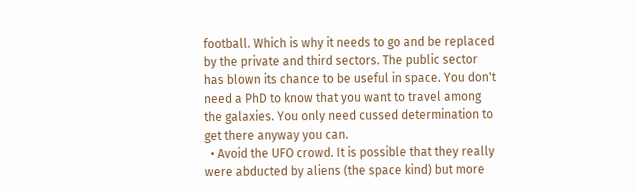football. Which is why it needs to go and be replaced by the private and third sectors. The public sector has blown its chance to be useful in space. You don't need a PhD to know that you want to travel among the galaxies. You only need cussed determination to get there anyway you can.
  • Avoid the UFO crowd. It is possible that they really were abducted by aliens (the space kind) but more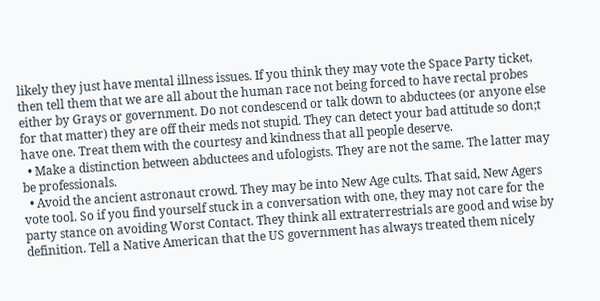likely they just have mental illness issues. If you think they may vote the Space Party ticket, then tell them that we are all about the human race not being forced to have rectal probes either by Grays or government. Do not condescend or talk down to abductees (or anyone else for that matter) they are off their meds not stupid. They can detect your bad attitude so don;t have one. Treat them with the courtesy and kindness that all people deserve.
  • Make a distinction between abductees and ufologists. They are not the same. The latter may be professionals.
  • Avoid the ancient astronaut crowd. They may be into New Age cults. That said, New Agers vote tool. So if you find yourself stuck in a conversation with one, they may not care for the party stance on avoiding Worst Contact. They think all extraterrestrials are good and wise by definition. Tell a Native American that the US government has always treated them nicely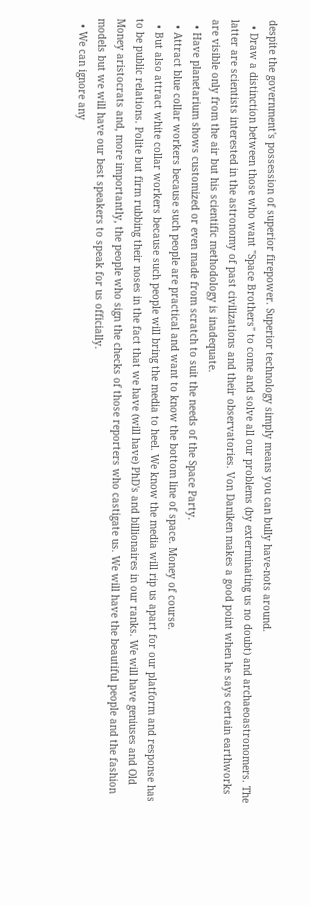despite the government's possession of superior firepower. Superior technology simply means you can bully have-nots around.
  • Draw a distinction between those who want "Space Brothers" to come and solve all our problems (by exterminating us no doubt) and archaeoastronomers. The latter are scientists interested in the astronomy of past civilizations and their observatories. Von Daniken makes a good point when he says certain earthworks are visible only from the air but his scientific methodology is inadequate.
  • Have planetarium shows customized or even made from scratch to suit the needs of the Space Party.
  • Attract blue collar workers because such people are practical and want to know the bottom line of space. Money of course.
  • But also attract white collar workers because such people will bring the media to heel. We know the media will rip us apart for our platform and response has to be public relations. Polite but firm rubbing their noses in the fact that we have (will have) PhD's and billionaires in our ranks. We will have geniuses and Old Money aristocrats and, more importantly, the people who sign the checks of those reporters who castigate us. We will have the beautiful people and the fashion models but we will have our best speakers to speak for us officially.
  • We can ignore any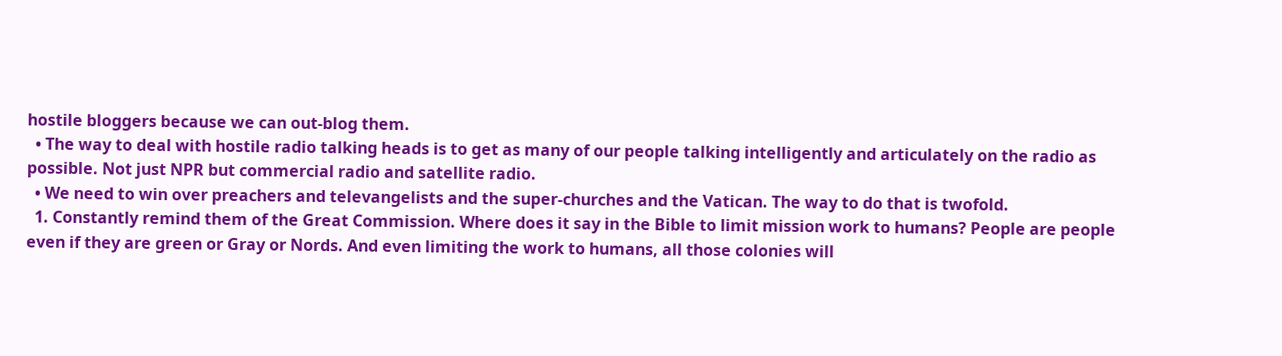hostile bloggers because we can out-blog them.
  • The way to deal with hostile radio talking heads is to get as many of our people talking intelligently and articulately on the radio as possible. Not just NPR but commercial radio and satellite radio.
  • We need to win over preachers and televangelists and the super-churches and the Vatican. The way to do that is twofold.
  1. Constantly remind them of the Great Commission. Where does it say in the Bible to limit mission work to humans? People are people even if they are green or Gray or Nords. And even limiting the work to humans, all those colonies will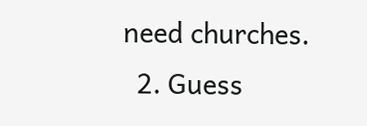need churches.
  2. Guess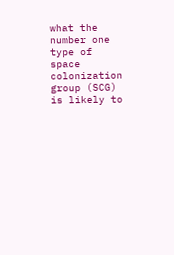what the number one type of space colonization group (SCG) is likely to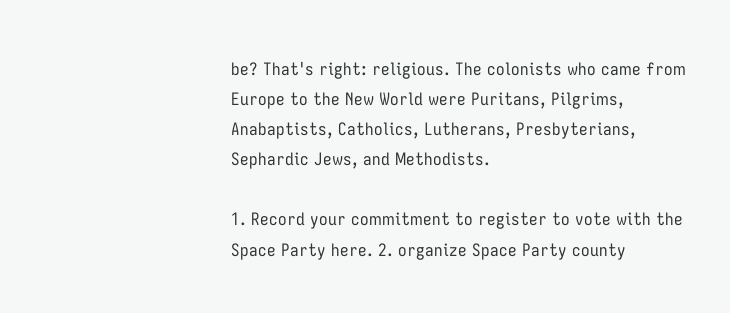be? That's right: religious. The colonists who came from Europe to the New World were Puritans, Pilgrims, Anabaptists, Catholics, Lutherans, Presbyterians, Sephardic Jews, and Methodists.

1. Record your commitment to register to vote with the Space Party here. 2. organize Space Party county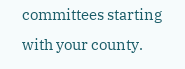committees starting with your county.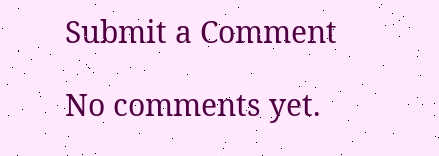Submit a Comment

No comments yet.